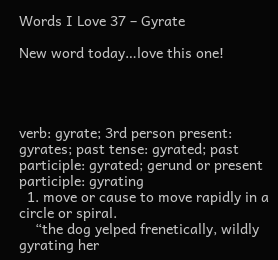Words I Love 37 – Gyrate

New word today…love this one!




verb: gyrate; 3rd person present: gyrates; past tense: gyrated; past participle: gyrated; gerund or present participle: gyrating
  1. move or cause to move rapidly in a circle or spiral.
    “the dog yelped frenetically, wildly gyrating her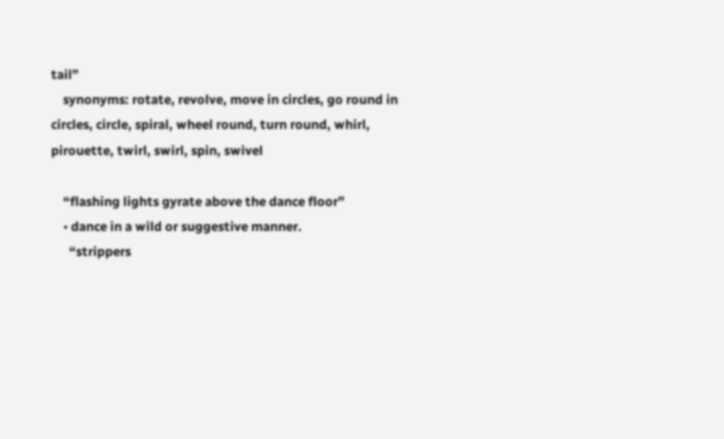tail”
    synonyms: rotate, revolve, move in circles, go round in circles, circle, spiral, wheel round, turn round, whirl, pirouette, twirl, swirl, spin, swivel

    “flashing lights gyrate above the dance floor”
    • dance in a wild or suggestive manner.
      “strippers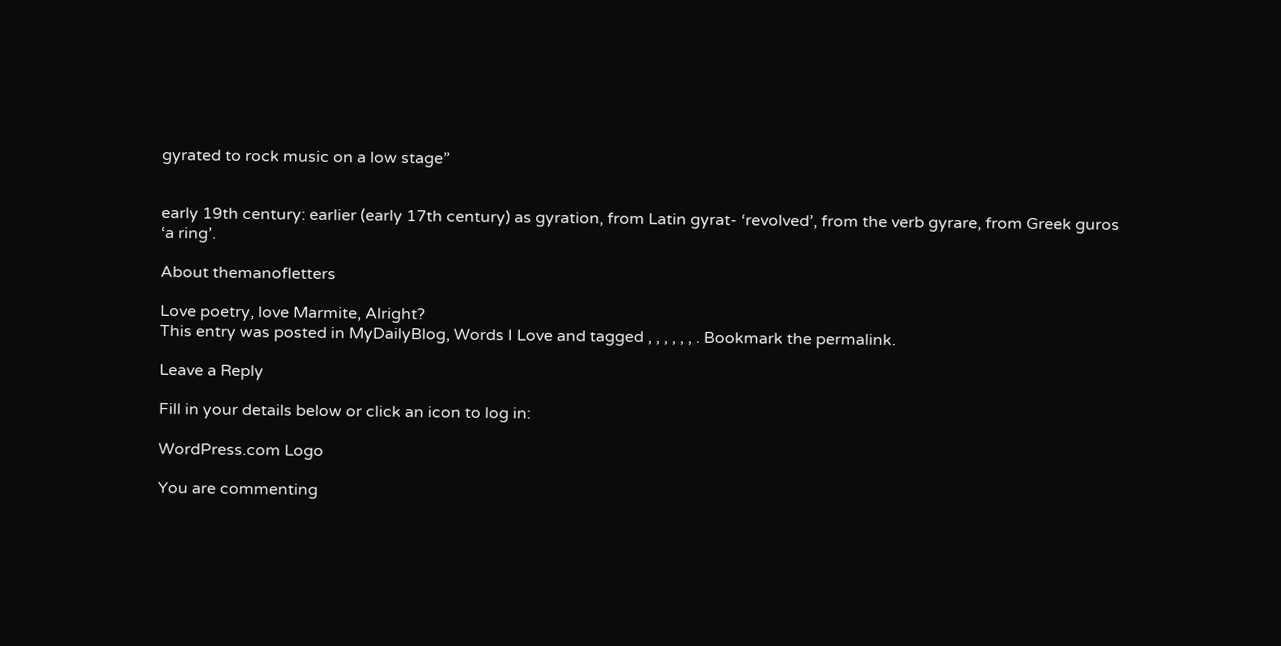gyrated to rock music on a low stage”


early 19th century: earlier (early 17th century) as gyration, from Latin gyrat- ‘revolved’, from the verb gyrare, from Greek guros ‘a ring’.

About themanofletters

Love poetry, love Marmite, Alright?
This entry was posted in MyDailyBlog, Words I Love and tagged , , , , , , . Bookmark the permalink.

Leave a Reply

Fill in your details below or click an icon to log in:

WordPress.com Logo

You are commenting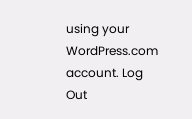using your WordPress.com account. Log Out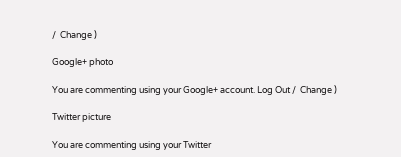/  Change )

Google+ photo

You are commenting using your Google+ account. Log Out /  Change )

Twitter picture

You are commenting using your Twitter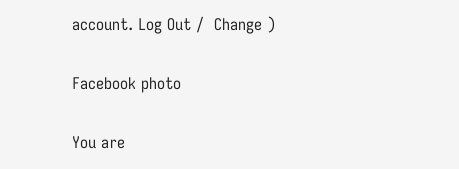account. Log Out /  Change )

Facebook photo

You are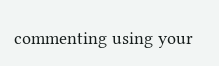commenting using your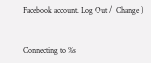Facebook account. Log Out /  Change )


Connecting to %s